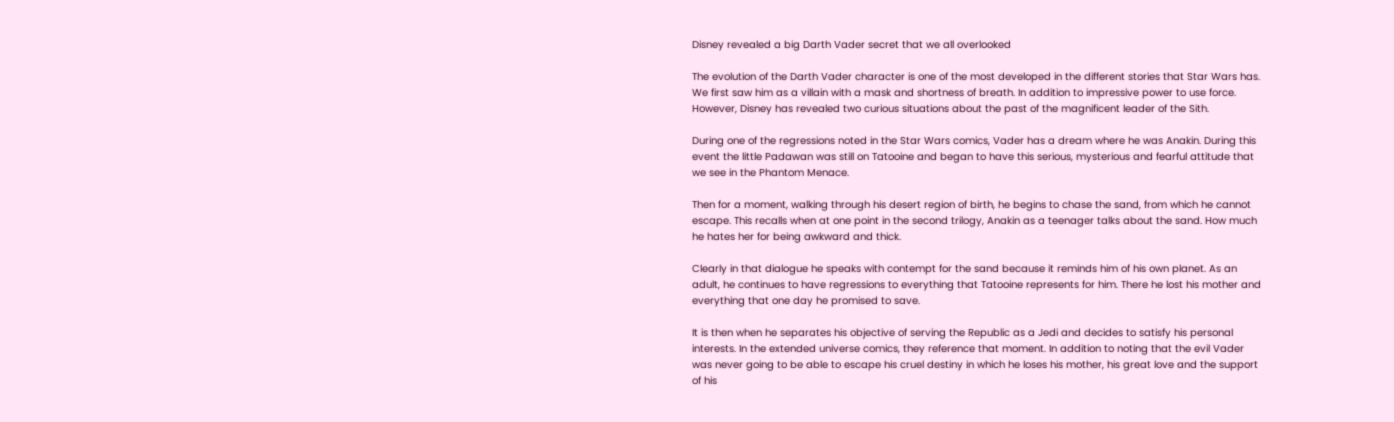Disney revealed a big Darth Vader secret that we all overlooked

The evolution of the Darth Vader character is one of the most developed in the different stories that Star Wars has. We first saw him as a villain with a mask and shortness of breath. In addition to impressive power to use force. However, Disney has revealed two curious situations about the past of the magnificent leader of the Sith.

During one of the regressions noted in the Star Wars comics, Vader has a dream where he was Anakin. During this event the little Padawan was still on Tatooine and began to have this serious, mysterious and fearful attitude that we see in the Phantom Menace.

Then for a moment, walking through his desert region of birth, he begins to chase the sand, from which he cannot escape. This recalls when at one point in the second trilogy, Anakin as a teenager talks about the sand. How much he hates her for being awkward and thick.

Clearly in that dialogue he speaks with contempt for the sand because it reminds him of his own planet. As an adult, he continues to have regressions to everything that Tatooine represents for him. There he lost his mother and everything that one day he promised to save.

It is then when he separates his objective of serving the Republic as a Jedi and decides to satisfy his personal interests. In the extended universe comics, they reference that moment. In addition to noting that the evil Vader was never going to be able to escape his cruel destiny in which he loses his mother, his great love and the support of his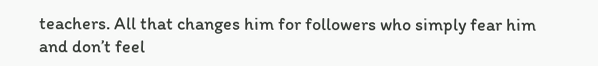teachers. All that changes him for followers who simply fear him and don’t feel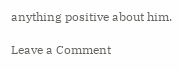anything positive about him.

Leave a Comment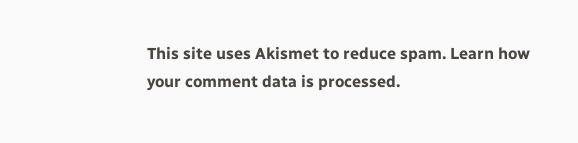This site uses Akismet to reduce spam. Learn how your comment data is processed.